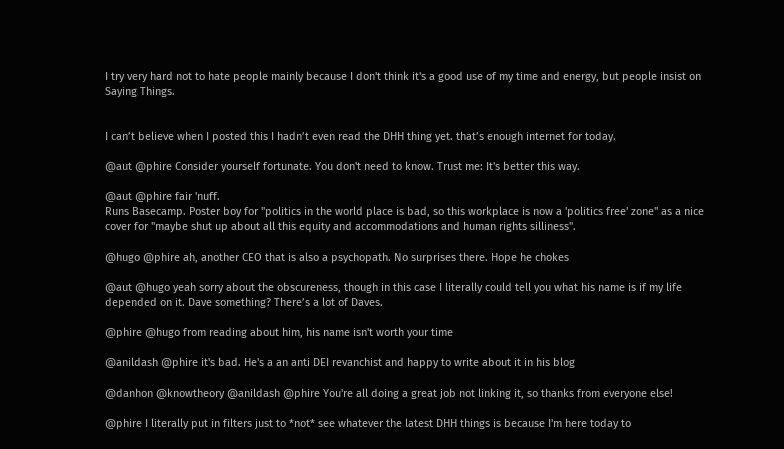I try very hard not to hate people mainly because I don't think it's a good use of my time and energy, but people insist on Saying Things.


I can’t believe when I posted this I hadn’t even read the DHH thing yet. that’s enough internet for today.

@aut @phire Consider yourself fortunate. You don't need to know. Trust me: It's better this way.

@aut @phire fair 'nuff.
Runs Basecamp. Poster boy for "politics in the world place is bad, so this workplace is now a 'politics free' zone" as a nice cover for "maybe shut up about all this equity and accommodations and human rights silliness".

@hugo @phire ah, another CEO that is also a psychopath. No surprises there. Hope he chokes

@aut @hugo yeah sorry about the obscureness, though in this case I literally could tell you what his name is if my life depended on it. Dave something? There’s a lot of Daves.

@phire @hugo from reading about him, his name isn't worth your time

@anildash @phire it's bad. He's a an anti DEI revanchist and happy to write about it in his blog

@danhon @knowtheory @anildash @phire You're all doing a great job not linking it, so thanks from everyone else!

@phire I literally put in filters just to *not* see whatever the latest DHH things is because I'm here today to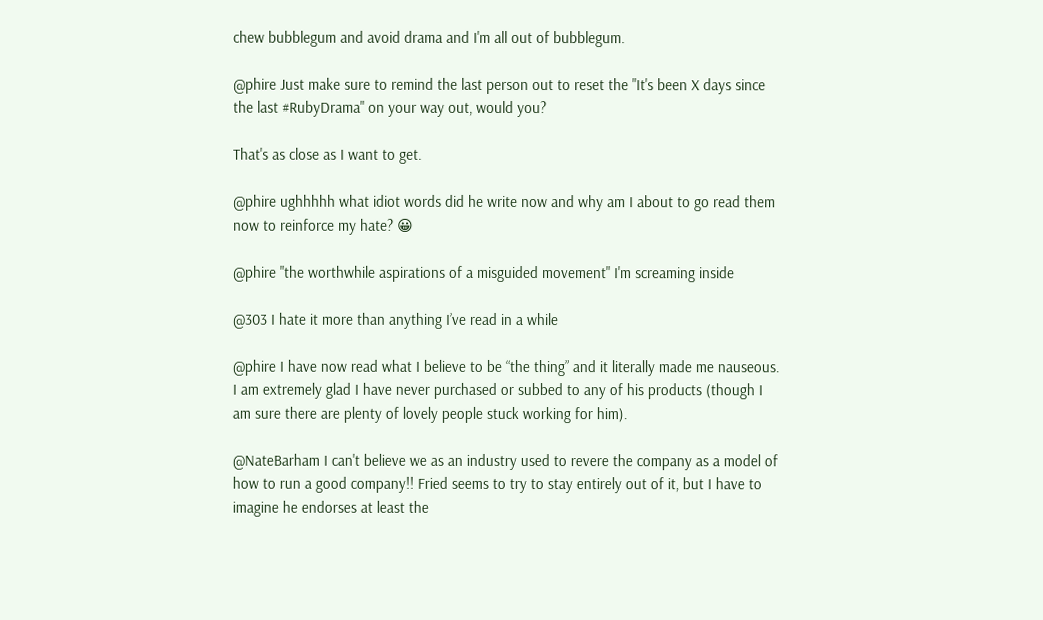chew bubblegum and avoid drama and I'm all out of bubblegum.

@phire Just make sure to remind the last person out to reset the "It's been X days since the last #RubyDrama" on your way out, would you?

That's as close as I want to get.

@phire ughhhhh what idiot words did he write now and why am I about to go read them now to reinforce my hate? 😀

@phire "the worthwhile aspirations of a misguided movement" I'm screaming inside

@303 I hate it more than anything I’ve read in a while

@phire I have now read what I believe to be “the thing” and it literally made me nauseous. I am extremely glad I have never purchased or subbed to any of his products (though I am sure there are plenty of lovely people stuck working for him).

@NateBarham I can't believe we as an industry used to revere the company as a model of how to run a good company!! Fried seems to try to stay entirely out of it, but I have to imagine he endorses at least the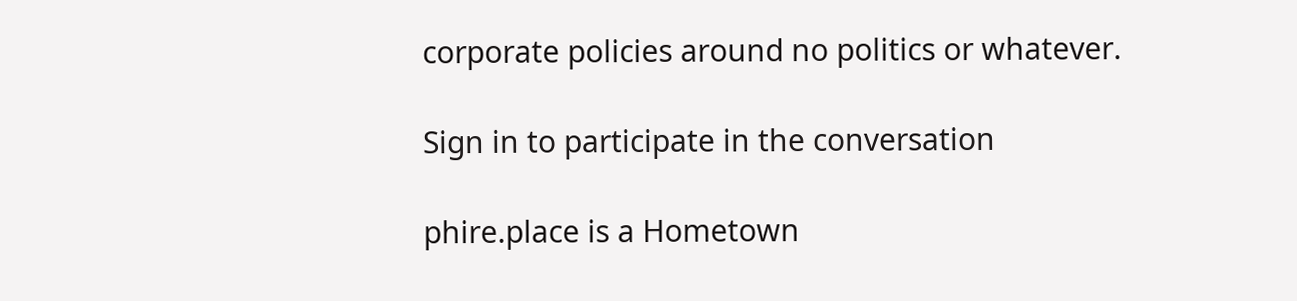corporate policies around no politics or whatever.

Sign in to participate in the conversation

phire.place is a Hometown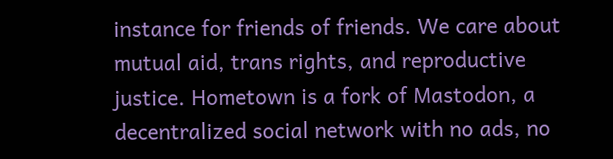instance for friends of friends. We care about mutual aid, trans rights, and reproductive justice. Hometown is a fork of Mastodon, a decentralized social network with no ads, no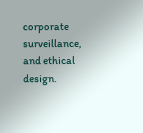corporate surveillance, and ethical design.